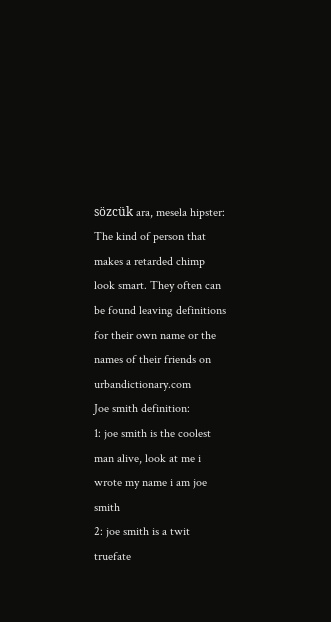sözcük ara, mesela hipster:
The kind of person that makes a retarded chimp look smart. They often can be found leaving definitions for their own name or the names of their friends on urbandictionary.com
Joe smith definition:
1: joe smith is the coolest man alive, look at me i wrote my name i am joe smith
2: joe smith is a twit
truefate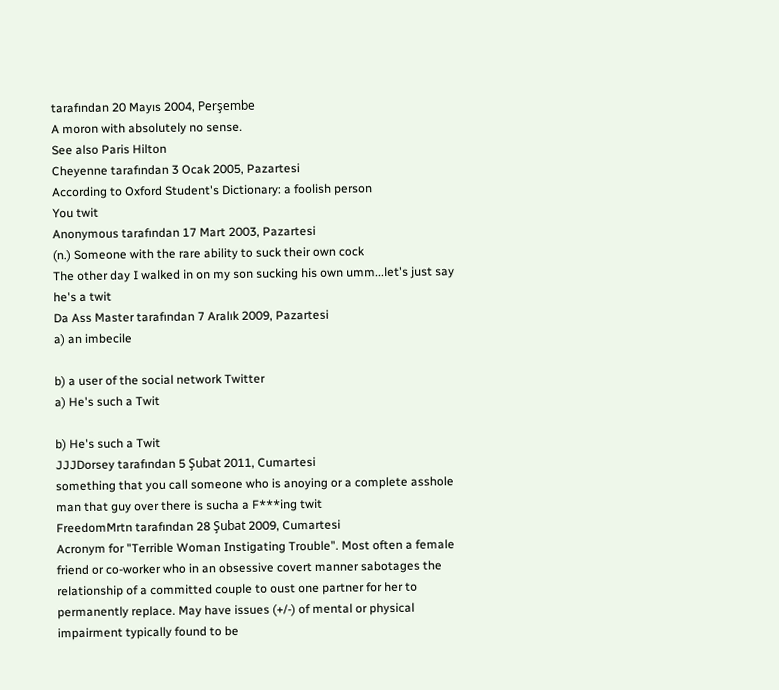tarafından 20 Mayıs 2004, Perşembe
A moron with absolutely no sense.
See also Paris Hilton
Cheyenne tarafından 3 Ocak 2005, Pazartesi
According to Oxford Student's Dictionary: a foolish person
You twit
Anonymous tarafından 17 Mart 2003, Pazartesi
(n.) Someone with the rare ability to suck their own cock
The other day I walked in on my son sucking his own umm...let's just say he's a twit
Da Ass Master tarafından 7 Aralık 2009, Pazartesi
a) an imbecile

b) a user of the social network Twitter
a) He's such a Twit

b) He's such a Twit
JJJDorsey tarafından 5 Şubat 2011, Cumartesi
something that you call someone who is anoying or a complete asshole
man that guy over there is sucha a F***ing twit
FreedomMrtn tarafından 28 Şubat 2009, Cumartesi
Acronym for "Terrible Woman Instigating Trouble". Most often a female friend or co-worker who in an obsessive covert manner sabotages the relationship of a committed couple to oust one partner for her to permanently replace. May have issues (+/-) of mental or physical impairment typically found to be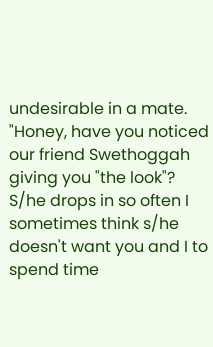undesirable in a mate.
"Honey, have you noticed our friend Swethoggah giving you "the look"? S/he drops in so often I sometimes think s/he doesn't want you and I to spend time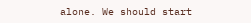alone. We should start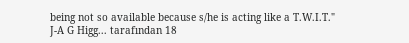being not so available because s/he is acting like a T.W.I.T."
J-A G Higg... tarafından 18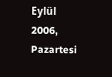Eylül 2006, Pazartesi